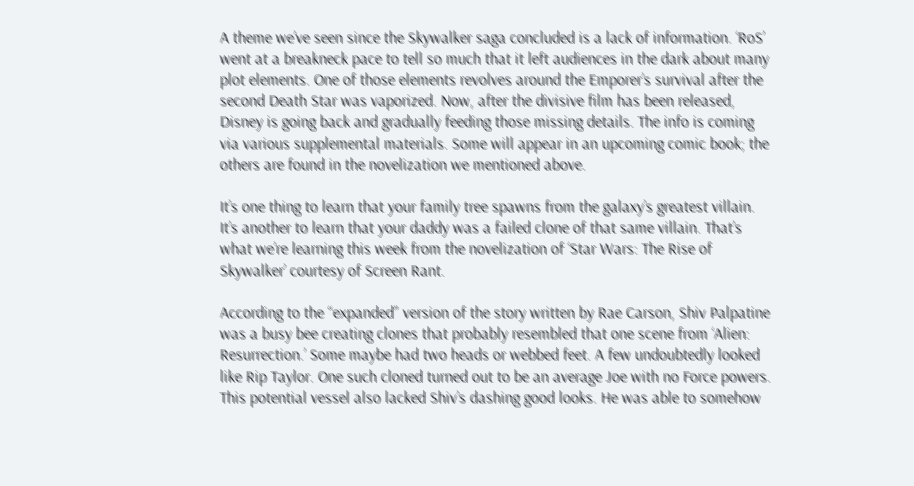A theme we’ve seen since the Skywalker saga concluded is a lack of information. ‘RoS’ went at a breakneck pace to tell so much that it left audiences in the dark about many plot elements. One of those elements revolves around the Emporer’s survival after the second Death Star was vaporized. Now, after the divisive film has been released, Disney is going back and gradually feeding those missing details. The info is coming via various supplemental materials. Some will appear in an upcoming comic book; the others are found in the novelization we mentioned above.

It’s one thing to learn that your family tree spawns from the galaxy’s greatest villain. It’s another to learn that your daddy was a failed clone of that same villain. That’s what we’re learning this week from the novelization of ‘Star Wars: The Rise of Skywalker’ courtesy of Screen Rant.

According to the “expanded” version of the story written by Rae Carson, Shiv Palpatine was a busy bee creating clones that probably resembled that one scene from ‘Alien: Resurrection.’ Some maybe had two heads or webbed feet. A few undoubtedly looked like Rip Taylor. One such cloned turned out to be an average Joe with no Force powers. This potential vessel also lacked Shiv’s dashing good looks. He was able to somehow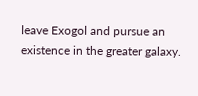leave Exogol and pursue an existence in the greater galaxy.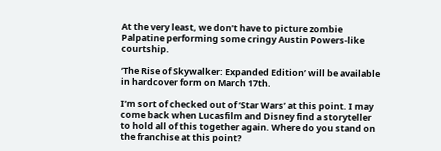At the very least, we don’t have to picture zombie Palpatine performing some cringy Austin Powers-like courtship.

‘The Rise of Skywalker: Expanded Edition’ will be available in hardcover form on March 17th.

I’m sort of checked out of ‘Star Wars’ at this point. I may come back when Lucasfilm and Disney find a storyteller to hold all of this together again. Where do you stand on the franchise at this point?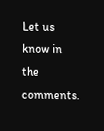Let us know in the comments.